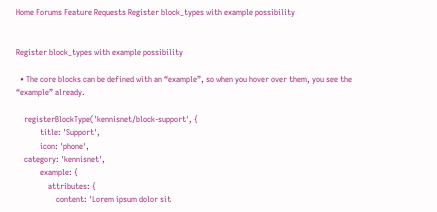Home Forums Feature Requests Register block_types with example possibility


Register block_types with example possibility

  • The core blocks can be defined with an “example”, so when you hover over them, you see the “example” already.

    registerBlockType('kennisnet/block-support', {
            title: 'Support',
            icon: 'phone',
    category: 'kennisnet',
            example: {
                attributes: {
                    content: 'Lorem ipsum dolor sit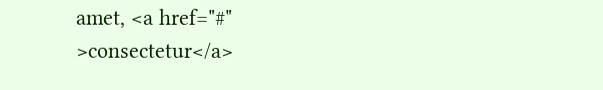amet, <a href="#" >consectetur</a>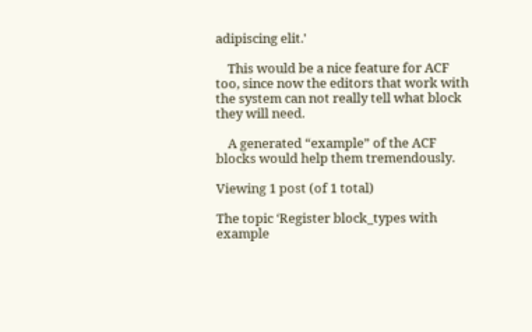adipiscing elit.'

    This would be a nice feature for ACF too, since now the editors that work with the system can not really tell what block they will need.

    A generated “example” of the ACF blocks would help them tremendously.

Viewing 1 post (of 1 total)

The topic ‘Register block_types with example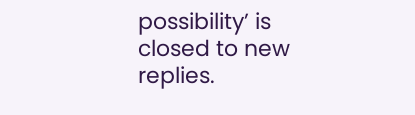possibility’ is closed to new replies.